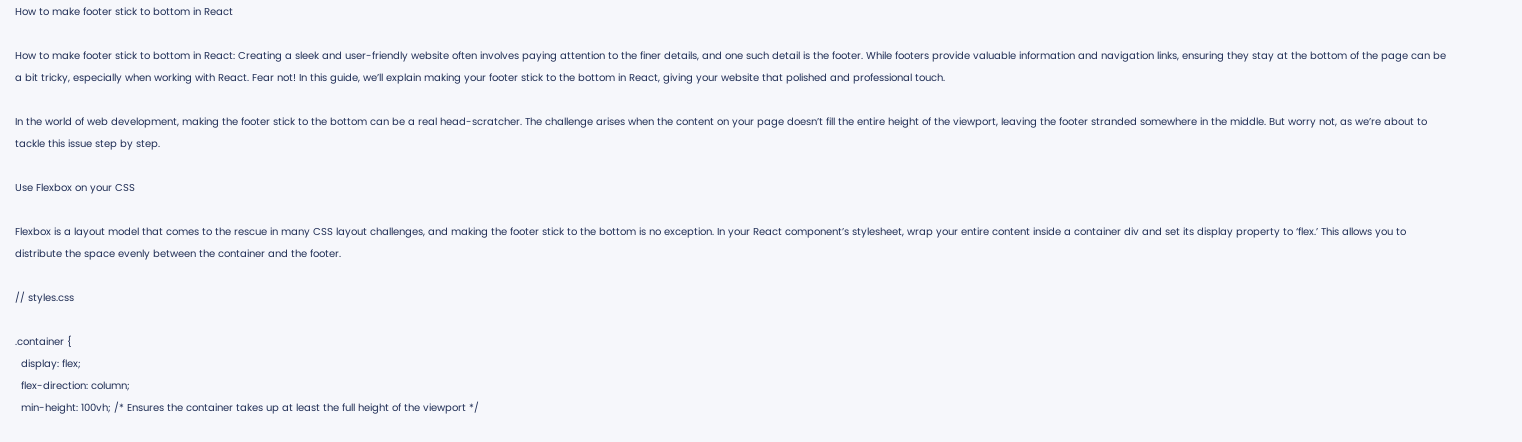How to make footer stick to bottom in React

How to make footer stick to bottom in React: Creating a sleek and user-friendly website often involves paying attention to the finer details, and one such detail is the footer. While footers provide valuable information and navigation links, ensuring they stay at the bottom of the page can be a bit tricky, especially when working with React. Fear not! In this guide, we’ll explain making your footer stick to the bottom in React, giving your website that polished and professional touch.

In the world of web development, making the footer stick to the bottom can be a real head-scratcher. The challenge arises when the content on your page doesn’t fill the entire height of the viewport, leaving the footer stranded somewhere in the middle. But worry not, as we’re about to tackle this issue step by step.

Use Flexbox on your CSS

Flexbox is a layout model that comes to the rescue in many CSS layout challenges, and making the footer stick to the bottom is no exception. In your React component’s stylesheet, wrap your entire content inside a container div and set its display property to ‘flex.’ This allows you to distribute the space evenly between the container and the footer.

// styles.css

.container {
  display: flex;
  flex-direction: column;
  min-height: 100vh; /* Ensures the container takes up at least the full height of the viewport */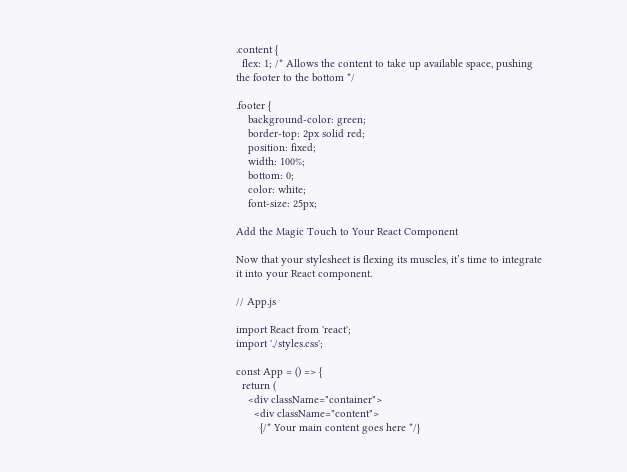.content {
  flex: 1; /* Allows the content to take up available space, pushing the footer to the bottom */

.footer {
    background-color: green;
    border-top: 2px solid red;
    position: fixed;
    width: 100%;
    bottom: 0;
    color: white;
    font-size: 25px;

Add the Magic Touch to Your React Component

Now that your stylesheet is flexing its muscles, it’s time to integrate it into your React component.

// App.js

import React from 'react';
import './styles.css';

const App = () => {
  return (
    <div className="container">
      <div className="content">
        {/* Your main content goes here */}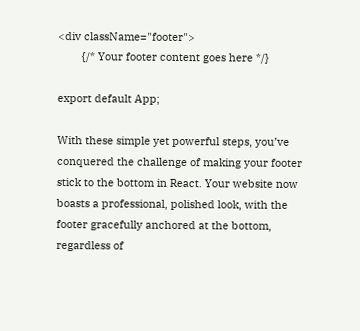<div className="footer">
        {/* Your footer content goes here */}

export default App;

With these simple yet powerful steps, you’ve conquered the challenge of making your footer stick to the bottom in React. Your website now boasts a professional, polished look, with the footer gracefully anchored at the bottom, regardless of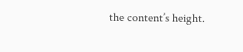the content’s height.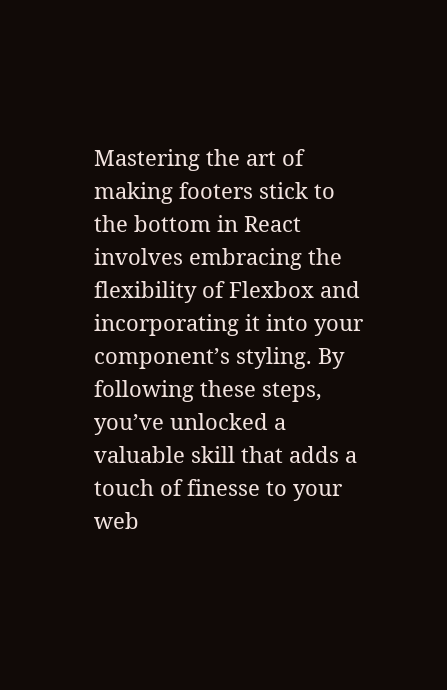Mastering the art of making footers stick to the bottom in React involves embracing the flexibility of Flexbox and incorporating it into your component’s styling. By following these steps, you’ve unlocked a valuable skill that adds a touch of finesse to your web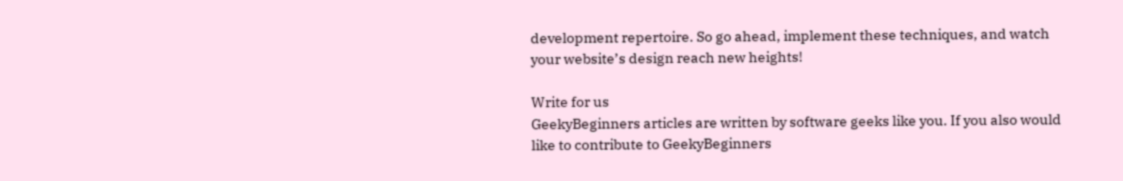development repertoire. So go ahead, implement these techniques, and watch your website’s design reach new heights!

Write for us
GeekyBeginners articles are written by software geeks like you. If you also would like to contribute to GeekyBeginners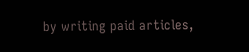by writing paid articles,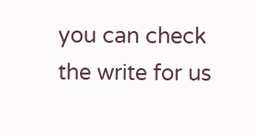you can check the write for us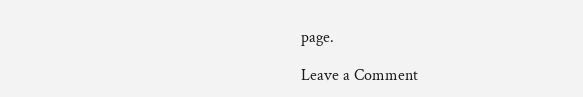page.

Leave a Comment